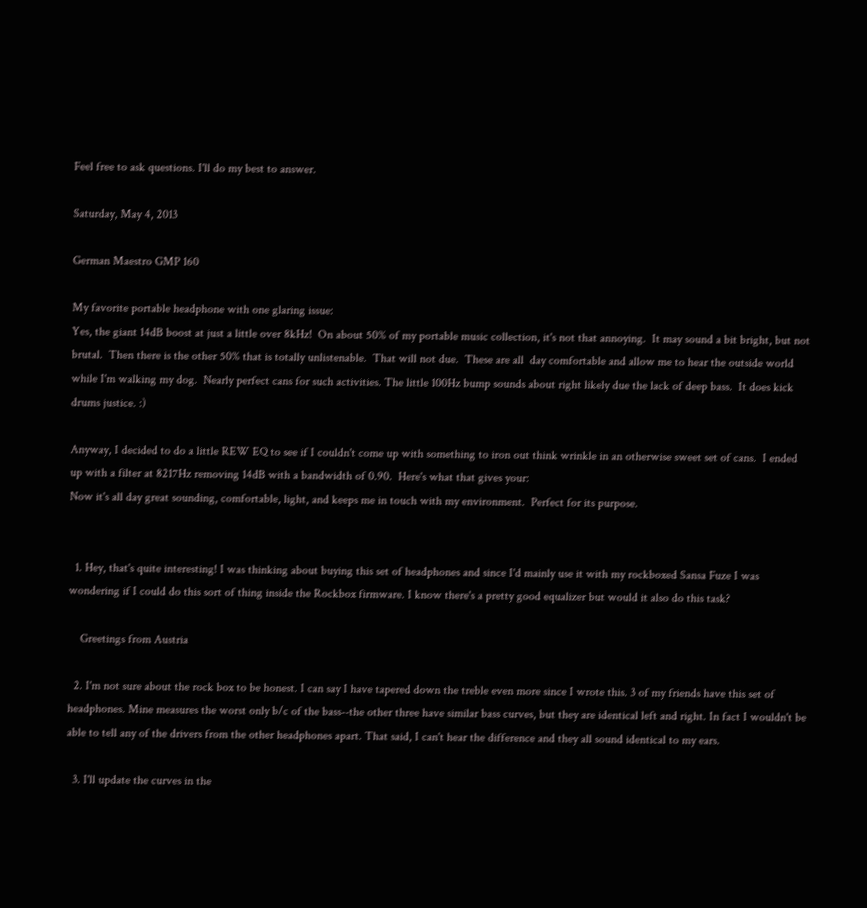Feel free to ask questions. I'll do my best to answer.

Saturday, May 4, 2013

German Maestro GMP 160

My favorite portable headphone with one glaring issue:
Yes, the giant 14dB boost at just a little over 8kHz!  On about 50% of my portable music collection, it's not that annoying.  It may sound a bit bright, but not brutal.  Then there is the other 50% that is totally unlistenable.  That will not due.  These are all  day comfortable and allow me to hear the outside world while I'm walking my dog.  Nearly perfect cans for such activities. The little 100Hz bump sounds about right likely due the lack of deep bass.  It does kick drums justice. :)

Anyway, I decided to do a little REW EQ to see if I couldn't come up with something to iron out think wrinkle in an otherwise sweet set of cans.  I ended up with a filter at 8217Hz removing 14dB with a bandwidth of 0.90.  Here's what that gives your:
Now it's all day great sounding, comfortable, light, and keeps me in touch with my environment.  Perfect for its purpose.


  1. Hey, that's quite interesting! I was thinking about buying this set of headphones and since I'd mainly use it with my rockboxed Sansa Fuze I was wondering if I could do this sort of thing inside the Rockbox firmware. I know there's a pretty good equalizer but would it also do this task?

    Greetings from Austria

  2. I'm not sure about the rock box to be honest. I can say I have tapered down the treble even more since I wrote this. 3 of my friends have this set of headphones. Mine measures the worst only b/c of the bass--the other three have similar bass curves, but they are identical left and right. In fact I wouldn't be able to tell any of the drivers from the other headphones apart. That said, I can't hear the difference and they all sound identical to my ears.

  3. I'll update the curves in the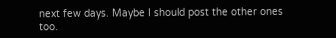next few days. Maybe I should post the other ones too.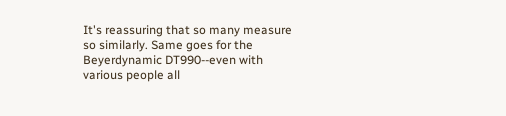It's reassuring that so many measure so similarly. Same goes for the Beyerdynamic DT990--even with various people all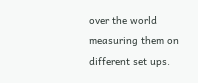over the world measuring them on different set ups.